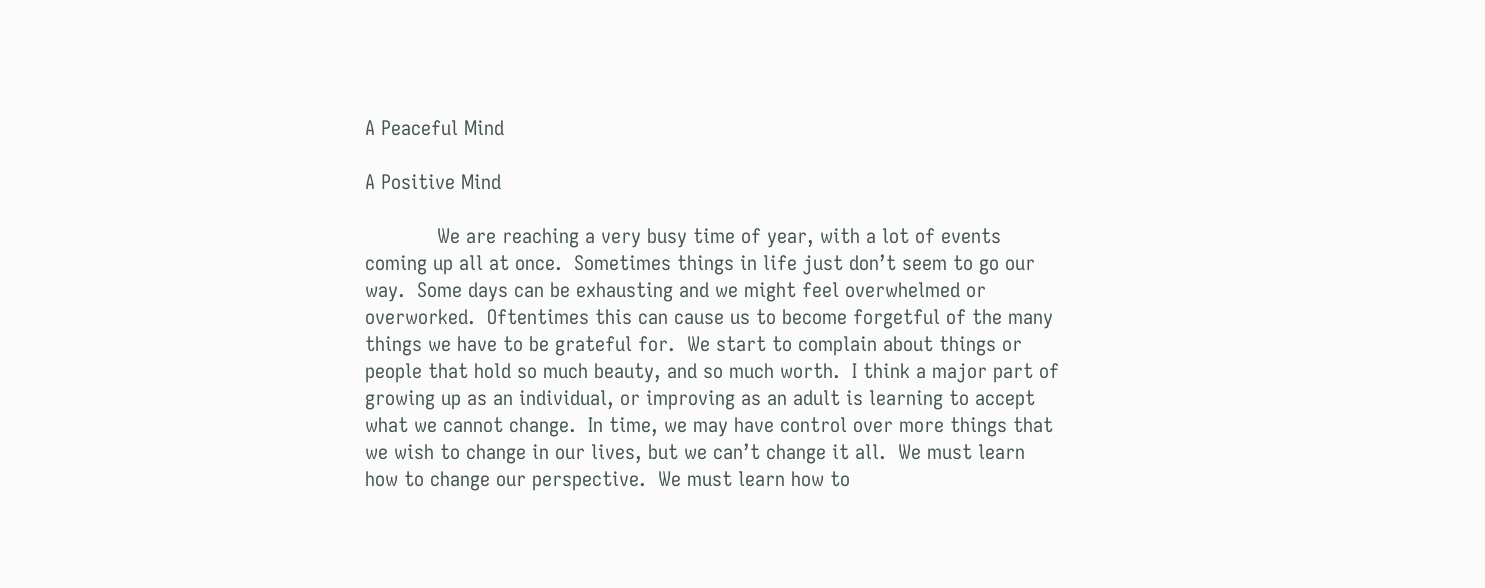A Peaceful Mind

A Positive Mind

            We are reaching a very busy time of year, with a lot of events coming up all at once.  Sometimes things in life just don’t seem to go our way.  Some days can be exhausting and we might feel overwhelmed or overworked.  Oftentimes this can cause us to become forgetful of the many things we have to be grateful for.  We start to complain about things or people that hold so much beauty, and so much worth.  I think a major part of growing up as an individual, or improving as an adult is learning to accept what we cannot change.  In time, we may have control over more things that we wish to change in our lives, but we can’t change it all.  We must learn how to change our perspective.  We must learn how to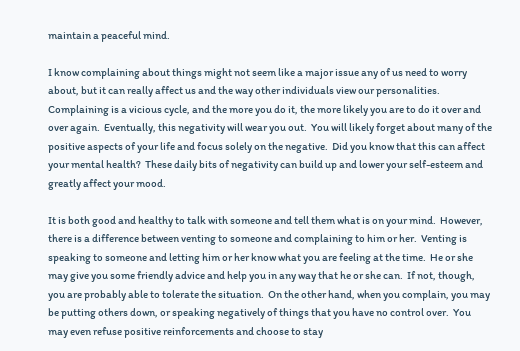maintain a peaceful mind.

I know complaining about things might not seem like a major issue any of us need to worry about, but it can really affect us and the way other individuals view our personalities.  Complaining is a vicious cycle, and the more you do it, the more likely you are to do it over and over again.  Eventually, this negativity will wear you out.  You will likely forget about many of the positive aspects of your life and focus solely on the negative.  Did you know that this can affect your mental health?  These daily bits of negativity can build up and lower your self-esteem and greatly affect your mood.

It is both good and healthy to talk with someone and tell them what is on your mind.  However, there is a difference between venting to someone and complaining to him or her.  Venting is speaking to someone and letting him or her know what you are feeling at the time.  He or she may give you some friendly advice and help you in any way that he or she can.  If not, though, you are probably able to tolerate the situation.  On the other hand, when you complain, you may be putting others down, or speaking negatively of things that you have no control over.  You may even refuse positive reinforcements and choose to stay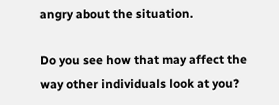angry about the situation.

Do you see how that may affect the way other individuals look at you?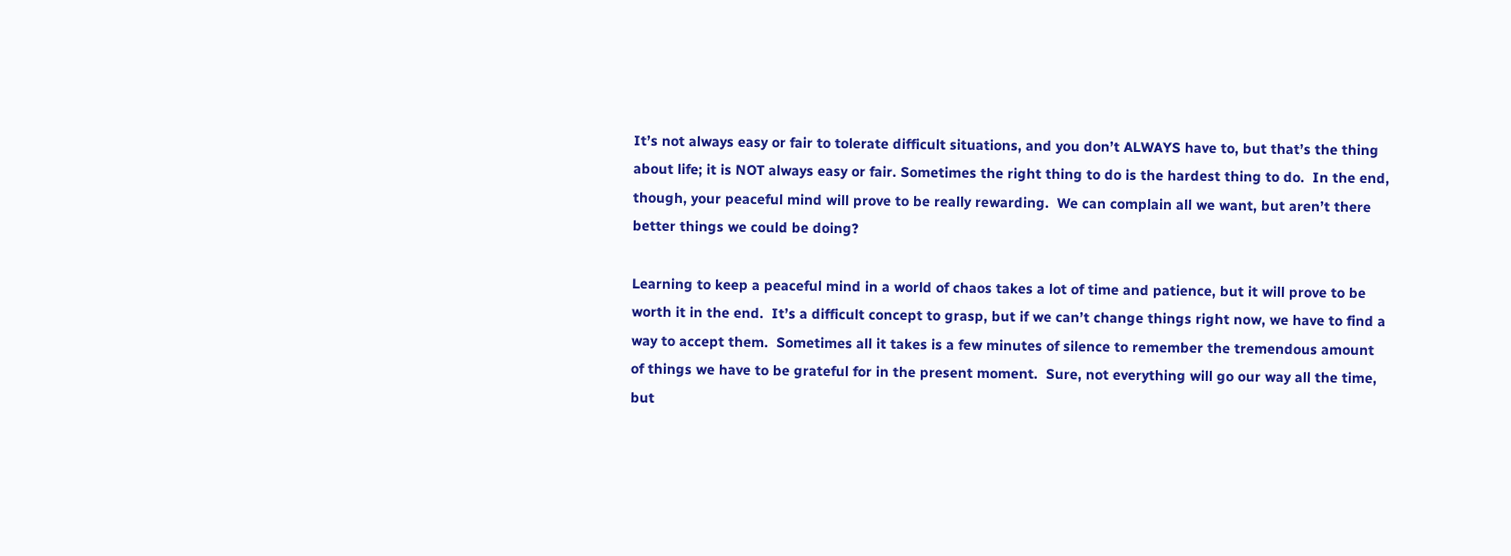It’s not always easy or fair to tolerate difficult situations, and you don’t ALWAYS have to, but that’s the thing about life; it is NOT always easy or fair. Sometimes the right thing to do is the hardest thing to do.  In the end, though, your peaceful mind will prove to be really rewarding.  We can complain all we want, but aren’t there better things we could be doing?

Learning to keep a peaceful mind in a world of chaos takes a lot of time and patience, but it will prove to be worth it in the end.  It’s a difficult concept to grasp, but if we can’t change things right now, we have to find a way to accept them.  Sometimes all it takes is a few minutes of silence to remember the tremendous amount of things we have to be grateful for in the present moment.  Sure, not everything will go our way all the time, but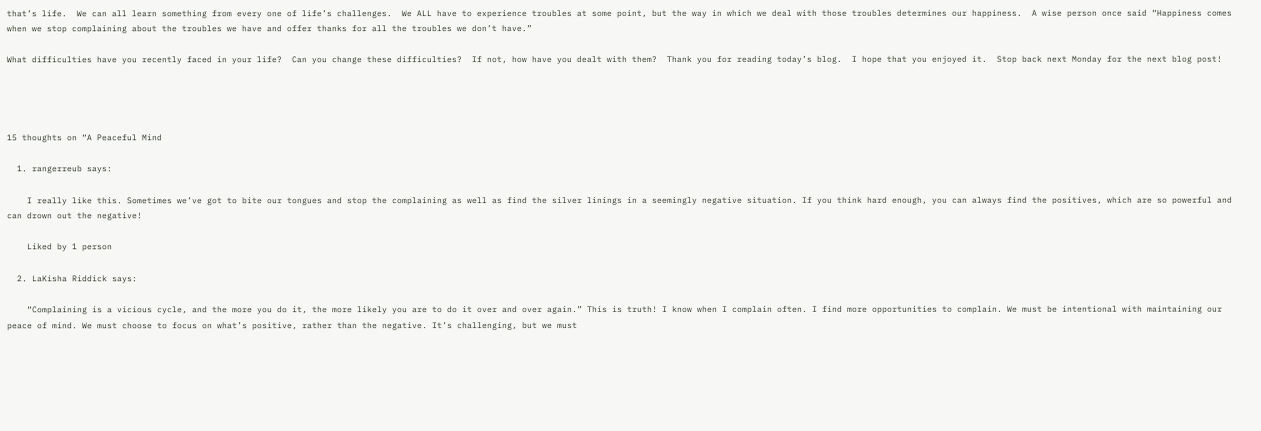that’s life.  We can all learn something from every one of life’s challenges.  We ALL have to experience troubles at some point, but the way in which we deal with those troubles determines our happiness.  A wise person once said “Happiness comes when we stop complaining about the troubles we have and offer thanks for all the troubles we don’t have.”

What difficulties have you recently faced in your life?  Can you change these difficulties?  If not, how have you dealt with them?  Thank you for reading today’s blog.  I hope that you enjoyed it.  Stop back next Monday for the next blog post!




15 thoughts on “A Peaceful Mind

  1. rangerreub says:

    I really like this. Sometimes we’ve got to bite our tongues and stop the complaining as well as find the silver linings in a seemingly negative situation. If you think hard enough, you can always find the positives, which are so powerful and can drown out the negative!

    Liked by 1 person

  2. LaKisha Riddick says:

    “Complaining is a vicious cycle, and the more you do it, the more likely you are to do it over and over again.” This is truth! I know when I complain often. I find more opportunities to complain. We must be intentional with maintaining our peace of mind. We must choose to focus on what’s positive, rather than the negative. It’s challenging, but we must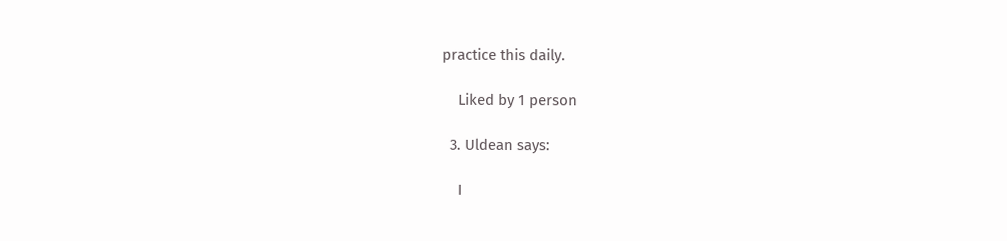practice this daily.

    Liked by 1 person

  3. Uldean says:

    I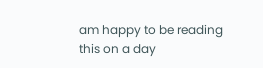am happy to be reading this on a day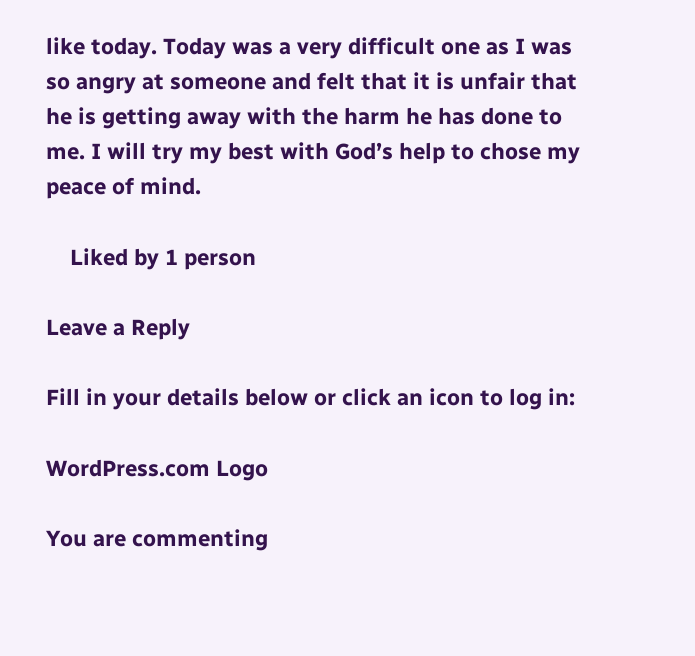like today. Today was a very difficult one as I was so angry at someone and felt that it is unfair that he is getting away with the harm he has done to me. I will try my best with God’s help to chose my peace of mind.

    Liked by 1 person

Leave a Reply

Fill in your details below or click an icon to log in:

WordPress.com Logo

You are commenting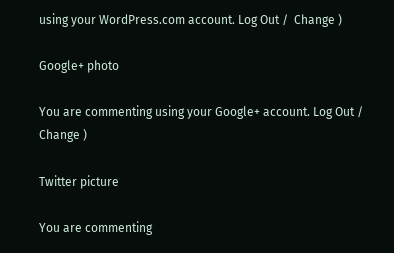using your WordPress.com account. Log Out /  Change )

Google+ photo

You are commenting using your Google+ account. Log Out /  Change )

Twitter picture

You are commenting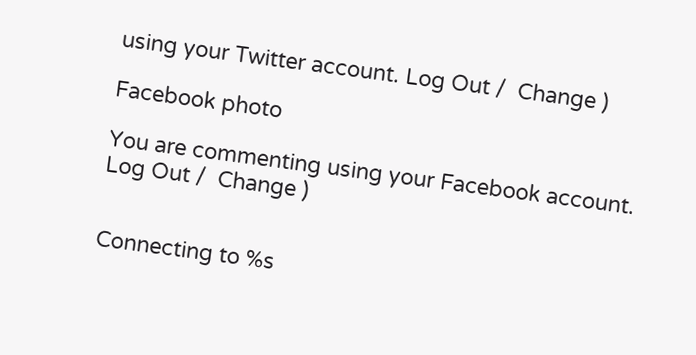using your Twitter account. Log Out /  Change )

Facebook photo

You are commenting using your Facebook account. Log Out /  Change )


Connecting to %s